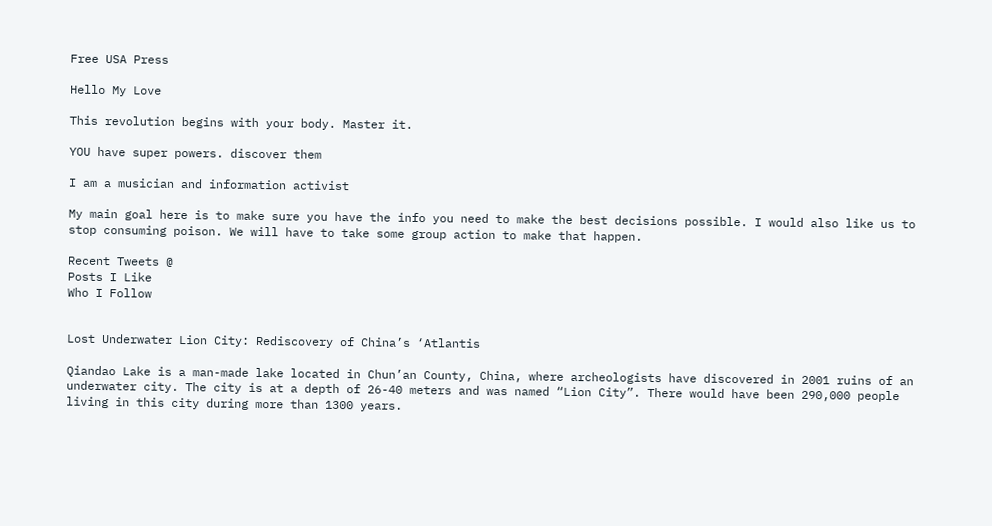Free USA Press

Hello My Love

This revolution begins with your body. Master it.

YOU have super powers. discover them

I am a musician and information activist

My main goal here is to make sure you have the info you need to make the best decisions possible. I would also like us to stop consuming poison. We will have to take some group action to make that happen.

Recent Tweets @
Posts I Like
Who I Follow


Lost Underwater Lion City: Rediscovery of China’s ‘Atlantis

Qiandao Lake is a man-made lake located in Chun’an County, China, where archeologists have discovered in 2001 ruins of an underwater city. The city is at a depth of 26-40 meters and was named “Lion City”. There would have been 290,000 people living in this city during more than 1300 years.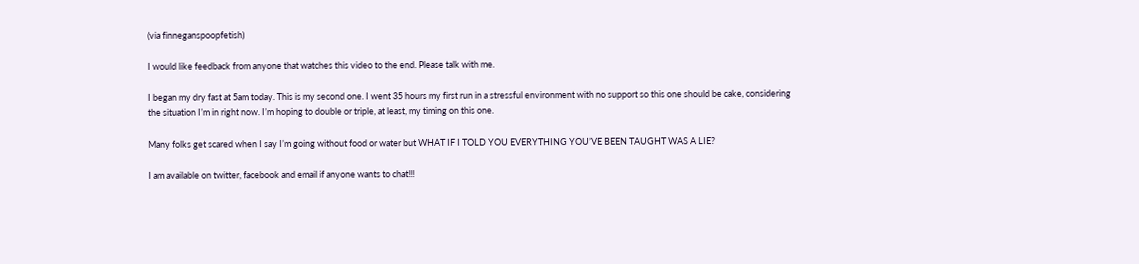(via finneganspoopfetish)

I would like feedback from anyone that watches this video to the end. Please talk with me.

I began my dry fast at 5am today. This is my second one. I went 35 hours my first run in a stressful environment with no support so this one should be cake, considering the situation I’m in right now. I’m hoping to double or triple, at least, my timing on this one.

Many folks get scared when I say I’m going without food or water but WHAT IF I TOLD YOU EVERYTHING YOU’VE BEEN TAUGHT WAS A LIE?

I am available on twitter, facebook and email if anyone wants to chat!!!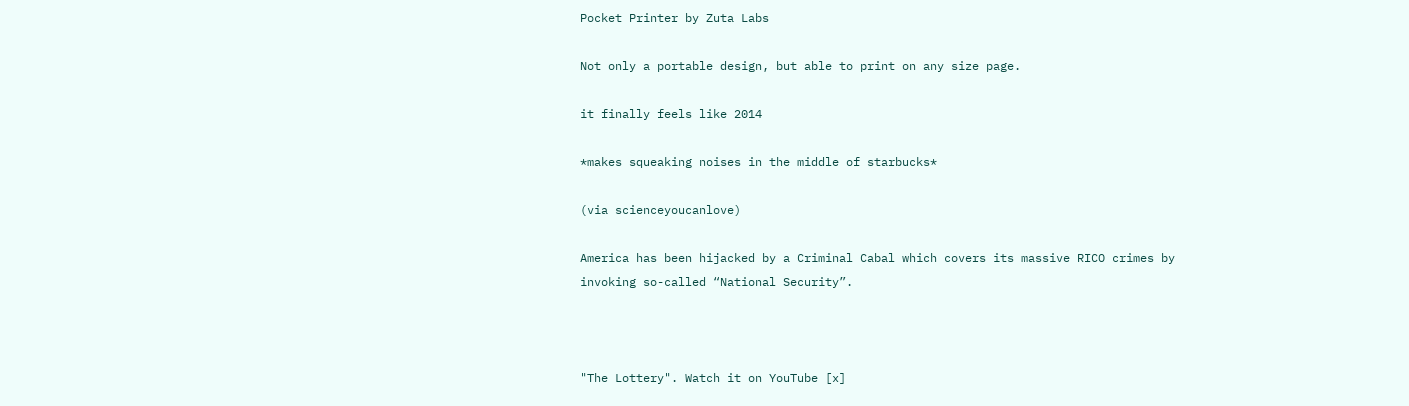Pocket Printer by Zuta Labs

Not only a portable design, but able to print on any size page.

it finally feels like 2014

*makes squeaking noises in the middle of starbucks*

(via scienceyoucanlove)

America has been hijacked by a Criminal Cabal which covers its massive RICO crimes by invoking so-called “National Security”.



"The Lottery". Watch it on YouTube [x]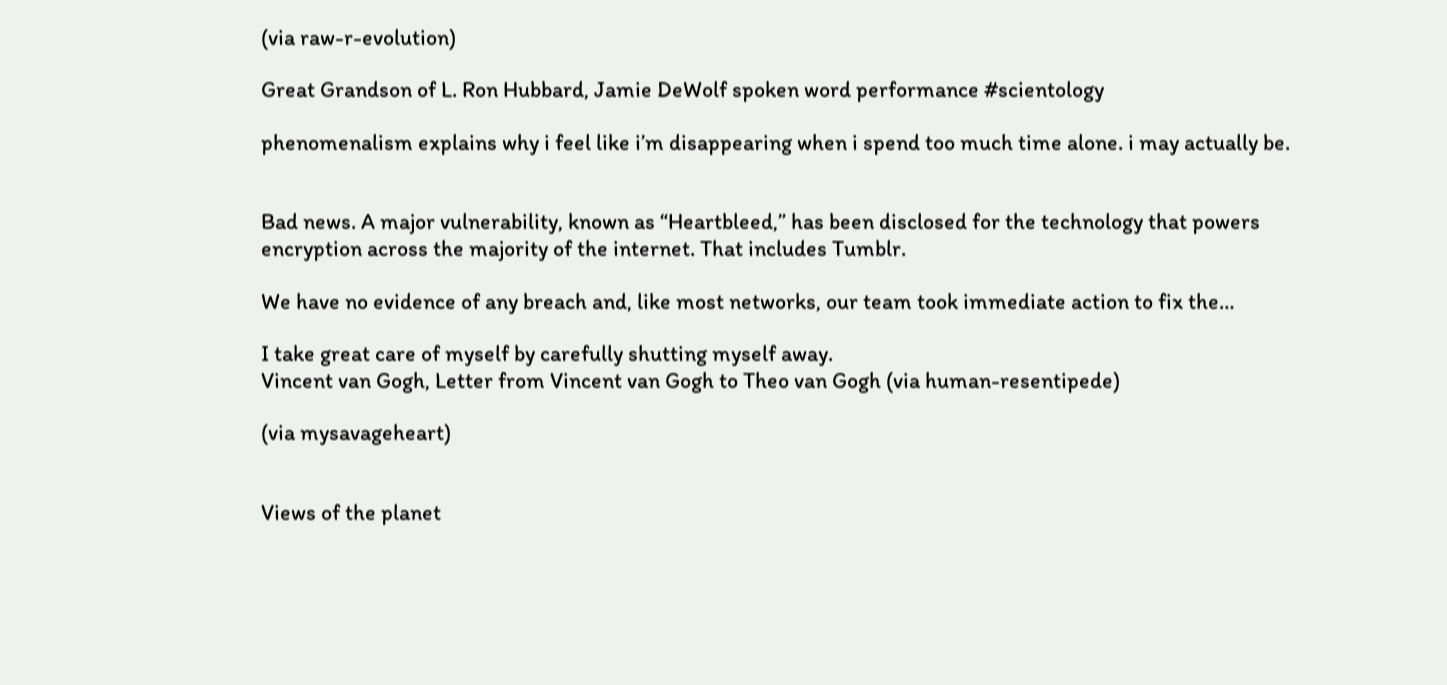(via raw-r-evolution)

Great Grandson of L. Ron Hubbard, Jamie DeWolf spoken word performance #scientology

phenomenalism explains why i feel like i’m disappearing when i spend too much time alone. i may actually be.


Bad news. A major vulnerability, known as “Heartbleed,” has been disclosed for the technology that powers encryption across the majority of the internet. That includes Tumblr.

We have no evidence of any breach and, like most networks, our team took immediate action to fix the…

I take great care of myself by carefully shutting myself away.
Vincent van Gogh, Letter from Vincent van Gogh to Theo van Gogh (via human-resentipede)

(via mysavageheart)


Views of the planet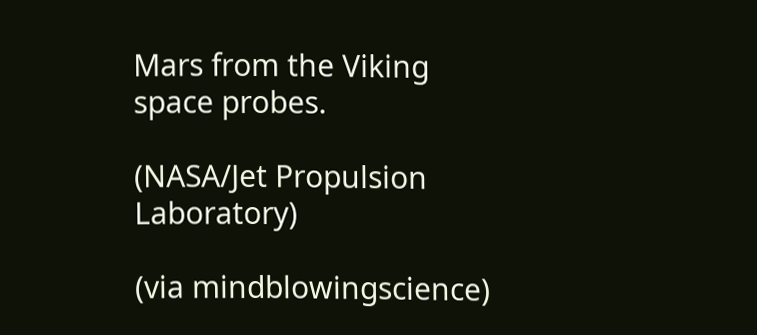Mars from the Viking space probes.

(NASA/Jet Propulsion Laboratory)

(via mindblowingscience)